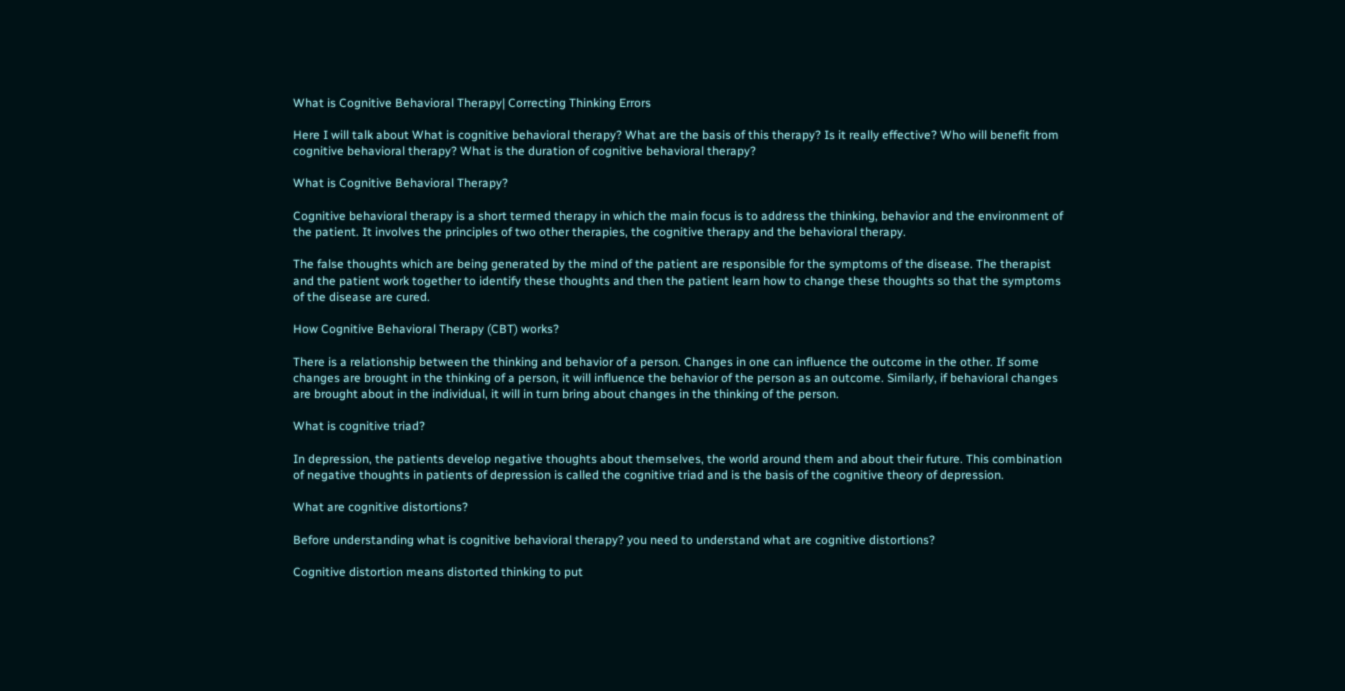What is Cognitive Behavioral Therapy| Correcting Thinking Errors

Here I will talk about What is cognitive behavioral therapy? What are the basis of this therapy? Is it really effective? Who will benefit from cognitive behavioral therapy? What is the duration of cognitive behavioral therapy?

What is Cognitive Behavioral Therapy?

Cognitive behavioral therapy is a short termed therapy in which the main focus is to address the thinking, behavior and the environment of the patient. It involves the principles of two other therapies, the cognitive therapy and the behavioral therapy.

The false thoughts which are being generated by the mind of the patient are responsible for the symptoms of the disease. The therapist and the patient work together to identify these thoughts and then the patient learn how to change these thoughts so that the symptoms of the disease are cured.

How Cognitive Behavioral Therapy (CBT) works?

There is a relationship between the thinking and behavior of a person. Changes in one can influence the outcome in the other. If some changes are brought in the thinking of a person, it will influence the behavior of the person as an outcome. Similarly, if behavioral changes are brought about in the individual, it will in turn bring about changes in the thinking of the person.

What is cognitive triad?

In depression, the patients develop negative thoughts about themselves, the world around them and about their future. This combination of negative thoughts in patients of depression is called the cognitive triad and is the basis of the cognitive theory of depression.

What are cognitive distortions?

Before understanding what is cognitive behavioral therapy? you need to understand what are cognitive distortions?

Cognitive distortion means distorted thinking to put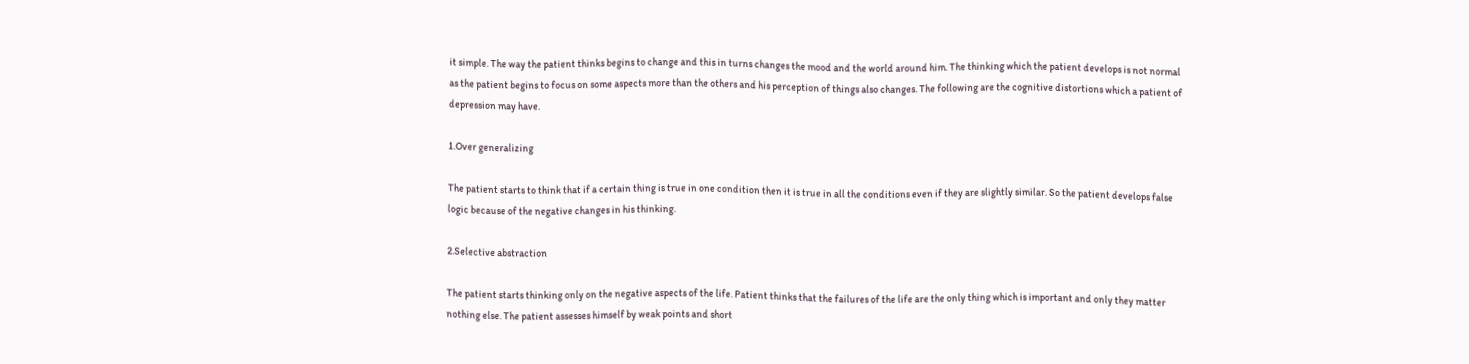it simple. The way the patient thinks begins to change and this in turns changes the mood and the world around him. The thinking which the patient develops is not normal as the patient begins to focus on some aspects more than the others and his perception of things also changes. The following are the cognitive distortions which a patient of depression may have.

1.Over generalizing

The patient starts to think that if a certain thing is true in one condition then it is true in all the conditions even if they are slightly similar. So the patient develops false logic because of the negative changes in his thinking.

2.Selective abstraction

The patient starts thinking only on the negative aspects of the life. Patient thinks that the failures of the life are the only thing which is important and only they matter nothing else. The patient assesses himself by weak points and short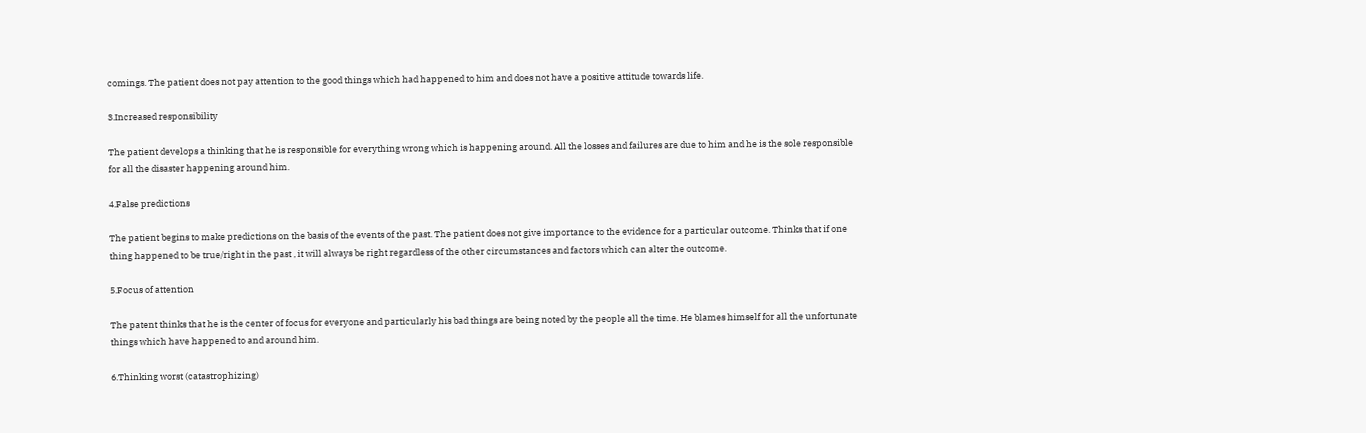comings. The patient does not pay attention to the good things which had happened to him and does not have a positive attitude towards life.

3.Increased responsibility

The patient develops a thinking that he is responsible for everything wrong which is happening around. All the losses and failures are due to him and he is the sole responsible for all the disaster happening around him.

4.False predictions

The patient begins to make predictions on the basis of the events of the past. The patient does not give importance to the evidence for a particular outcome. Thinks that if one thing happened to be true/right in the past , it will always be right regardless of the other circumstances and factors which can alter the outcome.

5.Focus of attention

The patent thinks that he is the center of focus for everyone and particularly his bad things are being noted by the people all the time. He blames himself for all the unfortunate things which have happened to and around him.

6.Thinking worst (catastrophizing)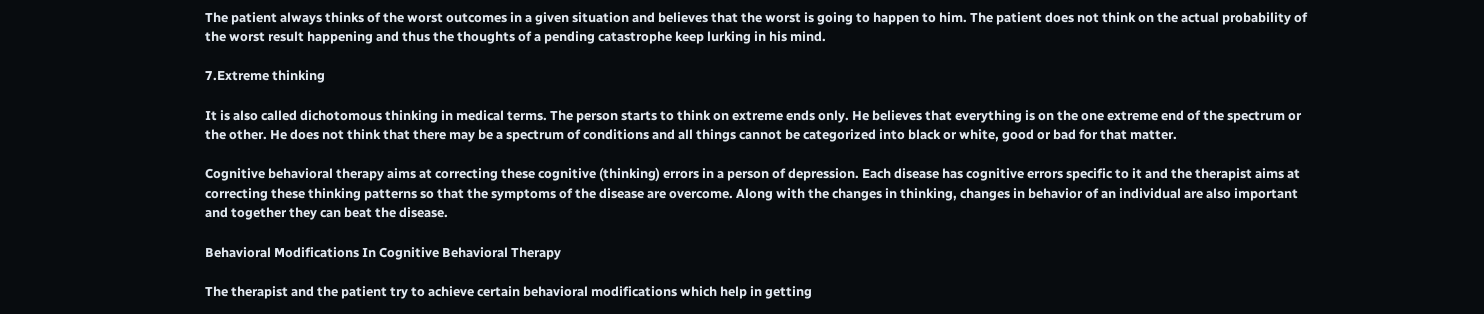The patient always thinks of the worst outcomes in a given situation and believes that the worst is going to happen to him. The patient does not think on the actual probability of the worst result happening and thus the thoughts of a pending catastrophe keep lurking in his mind.

7.Extreme thinking

It is also called dichotomous thinking in medical terms. The person starts to think on extreme ends only. He believes that everything is on the one extreme end of the spectrum or the other. He does not think that there may be a spectrum of conditions and all things cannot be categorized into black or white, good or bad for that matter.

Cognitive behavioral therapy aims at correcting these cognitive (thinking) errors in a person of depression. Each disease has cognitive errors specific to it and the therapist aims at correcting these thinking patterns so that the symptoms of the disease are overcome. Along with the changes in thinking, changes in behavior of an individual are also important and together they can beat the disease.

Behavioral Modifications In Cognitive Behavioral Therapy

The therapist and the patient try to achieve certain behavioral modifications which help in getting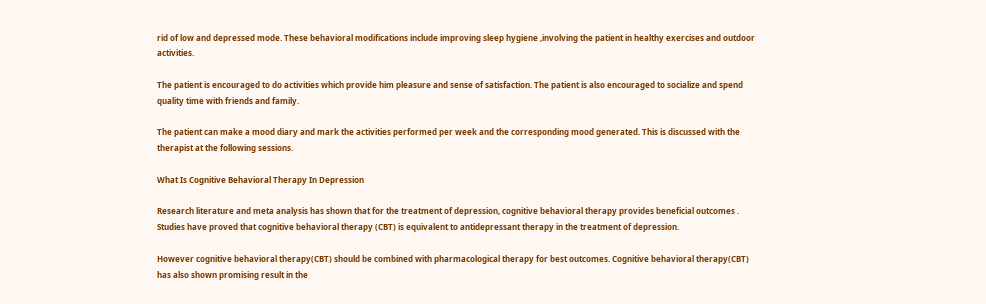rid of low and depressed mode. These behavioral modifications include improving sleep hygiene ,involving the patient in healthy exercises and outdoor activities.

The patient is encouraged to do activities which provide him pleasure and sense of satisfaction. The patient is also encouraged to socialize and spend quality time with friends and family.

The patient can make a mood diary and mark the activities performed per week and the corresponding mood generated. This is discussed with the therapist at the following sessions.

What Is Cognitive Behavioral Therapy In Depression

Research literature and meta analysis has shown that for the treatment of depression, cognitive behavioral therapy provides beneficial outcomes . Studies have proved that cognitive behavioral therapy (CBT) is equivalent to antidepressant therapy in the treatment of depression.

However cognitive behavioral therapy(CBT) should be combined with pharmacological therapy for best outcomes. Cognitive behavioral therapy(CBT) has also shown promising result in the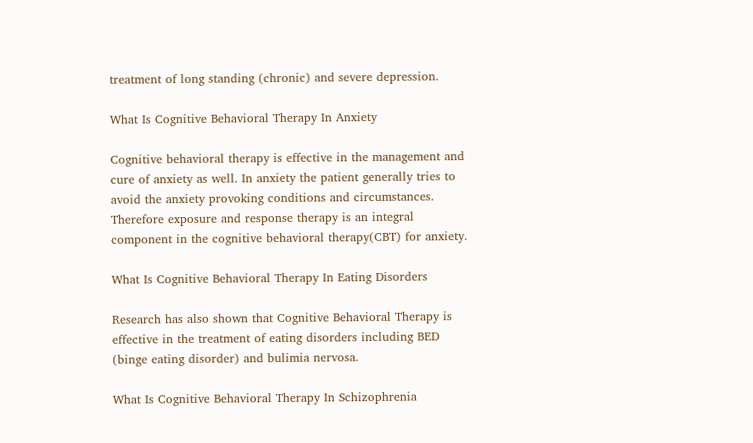treatment of long standing (chronic) and severe depression.

What Is Cognitive Behavioral Therapy In Anxiety

Cognitive behavioral therapy is effective in the management and cure of anxiety as well. In anxiety the patient generally tries to avoid the anxiety provoking conditions and circumstances. Therefore exposure and response therapy is an integral component in the cognitive behavioral therapy(CBT) for anxiety.

What Is Cognitive Behavioral Therapy In Eating Disorders

Research has also shown that Cognitive Behavioral Therapy is effective in the treatment of eating disorders including BED (binge eating disorder) and bulimia nervosa.

What Is Cognitive Behavioral Therapy In Schizophrenia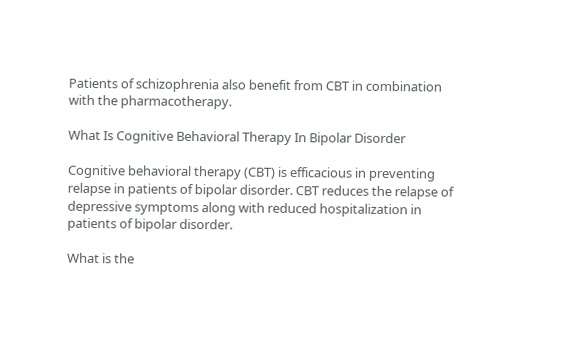Patients of schizophrenia also benefit from CBT in combination with the pharmacotherapy.

What Is Cognitive Behavioral Therapy In Bipolar Disorder

Cognitive behavioral therapy (CBT) is efficacious in preventing relapse in patients of bipolar disorder. CBT reduces the relapse of depressive symptoms along with reduced hospitalization in patients of bipolar disorder.

What is the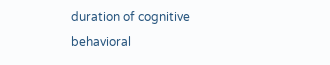duration of cognitive behavioral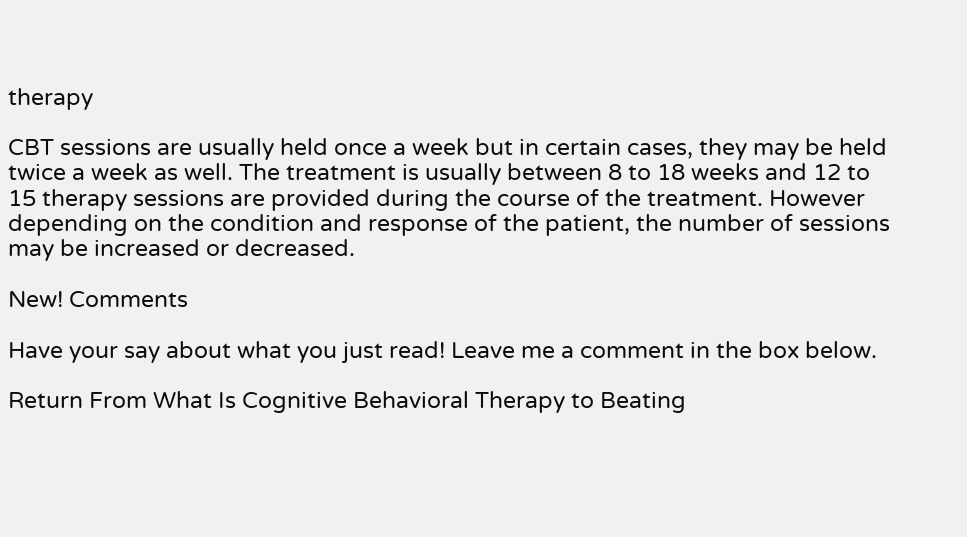therapy

CBT sessions are usually held once a week but in certain cases, they may be held twice a week as well. The treatment is usually between 8 to 18 weeks and 12 to 15 therapy sessions are provided during the course of the treatment. However depending on the condition and response of the patient, the number of sessions may be increased or decreased.

New! Comments

Have your say about what you just read! Leave me a comment in the box below.

Return From What Is Cognitive Behavioral Therapy to Beating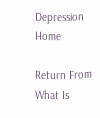Depression Home

Return From What Is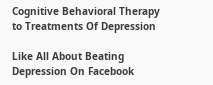Cognitive Behavioral Therapy to Treatments Of Depression

Like All About Beating Depression On Facebook